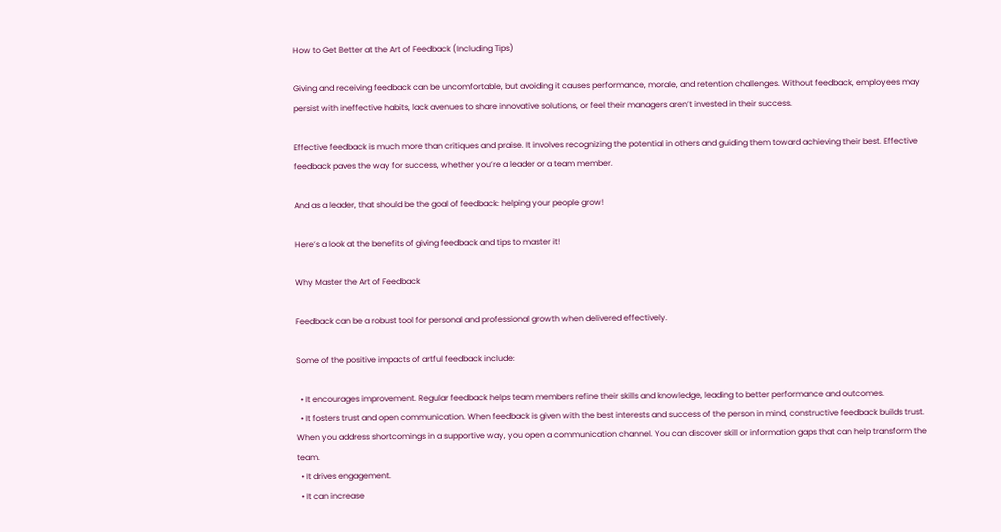How to Get Better at the Art of Feedback (Including Tips)

Giving and receiving feedback can be uncomfortable, but avoiding it causes performance, morale, and retention challenges. Without feedback, employees may persist with ineffective habits, lack avenues to share innovative solutions, or feel their managers aren’t invested in their success.

Effective feedback is much more than critiques and praise. It involves recognizing the potential in others and guiding them toward achieving their best. Effective feedback paves the way for success, whether you’re a leader or a team member.

And as a leader, that should be the goal of feedback: helping your people grow!

Here’s a look at the benefits of giving feedback and tips to master it!

Why Master the Art of Feedback

Feedback can be a robust tool for personal and professional growth when delivered effectively.

Some of the positive impacts of artful feedback include:

  • It encourages improvement. Regular feedback helps team members refine their skills and knowledge, leading to better performance and outcomes.
  • It fosters trust and open communication. When feedback is given with the best interests and success of the person in mind, constructive feedback builds trust. When you address shortcomings in a supportive way, you open a communication channel. You can discover skill or information gaps that can help transform the team.
  • It drives engagement.
  • It can increase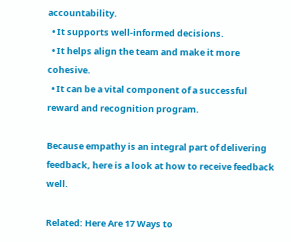accountability.
  • It supports well-informed decisions.
  • It helps align the team and make it more cohesive.
  • It can be a vital component of a successful reward and recognition program.

Because empathy is an integral part of delivering feedback, here is a look at how to receive feedback well.

Related: Here Are 17 Ways to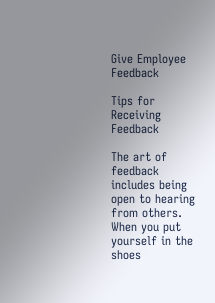Give Employee Feedback

Tips for Receiving Feedback

The art of feedback includes being open to hearing from others. When you put yourself in the shoes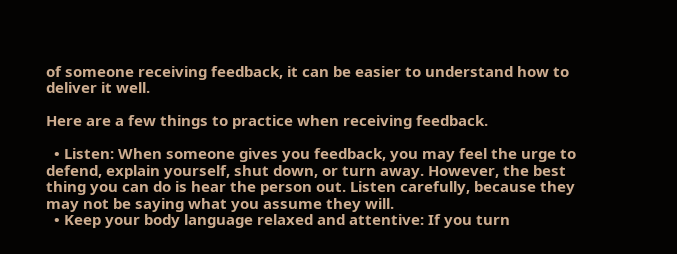of someone receiving feedback, it can be easier to understand how to deliver it well.

Here are a few things to practice when receiving feedback.

  • Listen: When someone gives you feedback, you may feel the urge to defend, explain yourself, shut down, or turn away. However, the best thing you can do is hear the person out. Listen carefully, because they may not be saying what you assume they will.
  • Keep your body language relaxed and attentive: If you turn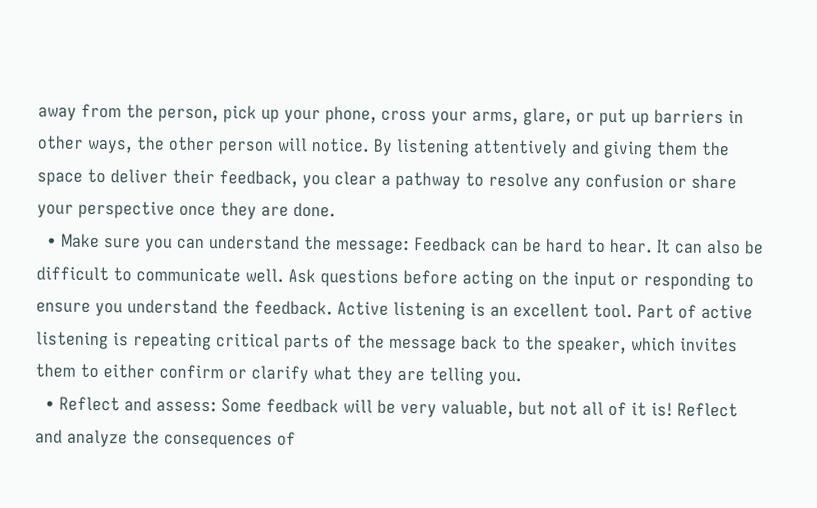away from the person, pick up your phone, cross your arms, glare, or put up barriers in other ways, the other person will notice. By listening attentively and giving them the space to deliver their feedback, you clear a pathway to resolve any confusion or share your perspective once they are done.
  • Make sure you can understand the message: Feedback can be hard to hear. It can also be difficult to communicate well. Ask questions before acting on the input or responding to ensure you understand the feedback. Active listening is an excellent tool. Part of active listening is repeating critical parts of the message back to the speaker, which invites them to either confirm or clarify what they are telling you.
  • Reflect and assess: Some feedback will be very valuable, but not all of it is! Reflect and analyze the consequences of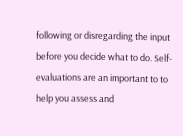following or disregarding the input before you decide what to do. Self-evaluations are an important to to help you assess and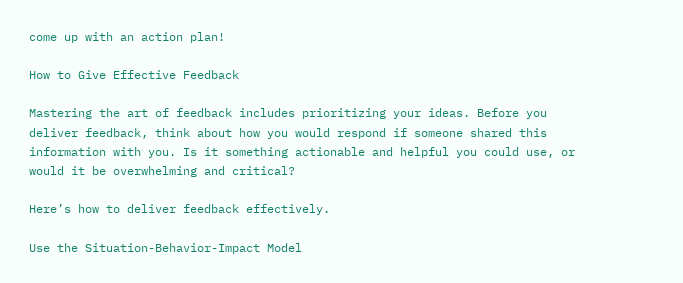come up with an action plan!

How to Give Effective Feedback

Mastering the art of feedback includes prioritizing your ideas. Before you deliver feedback, think about how you would respond if someone shared this information with you. Is it something actionable and helpful you could use, or would it be overwhelming and critical?

Here’s how to deliver feedback effectively.

Use the Situation-Behavior-Impact Model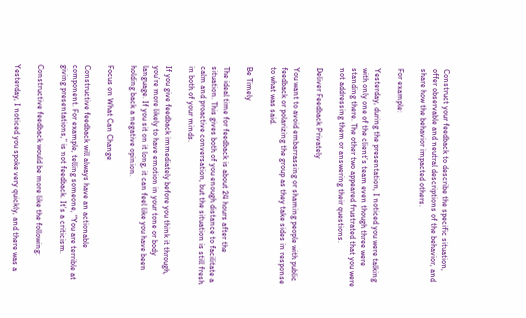Construct your feedback to describe the specific situation, offer observable and neutral descriptions of the behavior, and share how the behavior impacted others.

For example:

Yesterday, during the presentation, I noticed you were talking with only one of the client’s team even though three were standing there. The other two appeared frustrated that you were not addressing them or answering their questions.

Deliver Feedback Privately

You want to avoid embarrassing or shaming people with public feedback or polarizing the group as they take sides in response to what was said.

Be Timely

The ideal time for feedback is about 24 hours after the situation. This gives both of you enough distance to facilitate a calm and proactive conversation, but the situation is still fresh in both of your minds.

If you give feedback immediately before you think it through, you’re more likely to have emotion in your tone or body language. If you sit on it long, it can feel like you have been holding back a negative opinion.

Focus on What Can Change

Constructive feedback will always have an actionable component. For example, telling someone, “You are terrible at giving presentations,” is not feedback. It’s a criticism.

Constructive feedback would be more like the following:

Yesterday, I noticed you spoke very quickly, and there was a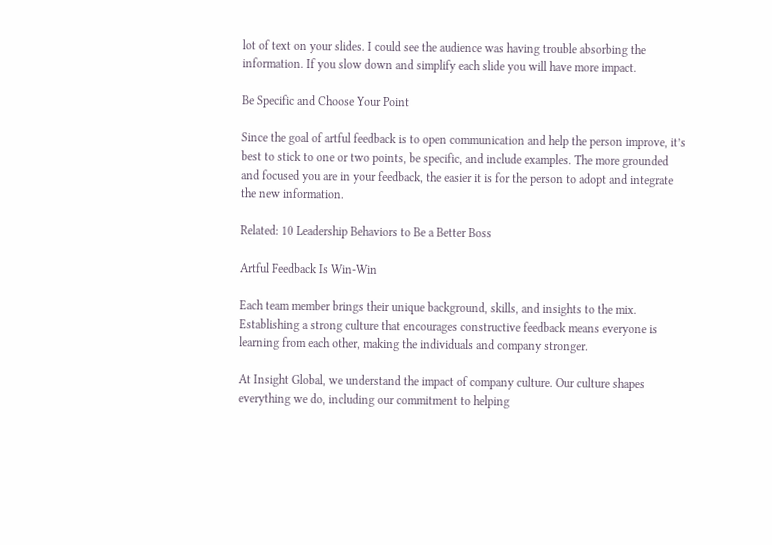lot of text on your slides. I could see the audience was having trouble absorbing the information. If you slow down and simplify each slide you will have more impact.

Be Specific and Choose Your Point

Since the goal of artful feedback is to open communication and help the person improve, it’s best to stick to one or two points, be specific, and include examples. The more grounded and focused you are in your feedback, the easier it is for the person to adopt and integrate the new information.

Related: 10 Leadership Behaviors to Be a Better Boss

Artful Feedback Is Win-Win

Each team member brings their unique background, skills, and insights to the mix. Establishing a strong culture that encourages constructive feedback means everyone is learning from each other, making the individuals and company stronger.

At Insight Global, we understand the impact of company culture. Our culture shapes everything we do, including our commitment to helping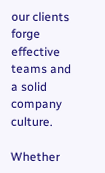our clients forge effective teams and a solid company culture.

Whether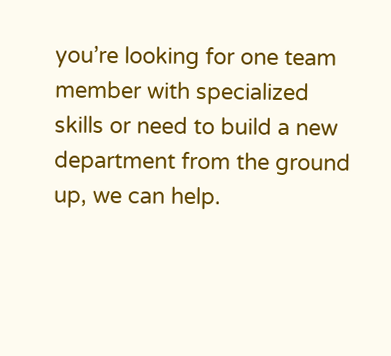you’re looking for one team member with specialized skills or need to build a new department from the ground up, we can help.